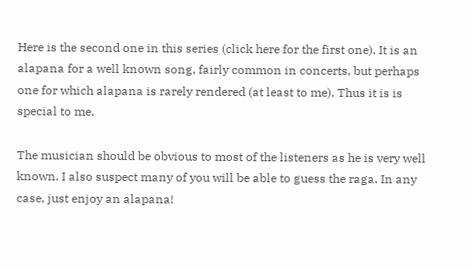Here is the second one in this series (click here for the first one). It is an alapana for a well known song, fairly common in concerts, but perhaps one for which alapana is rarely rendered (at least to me). Thus it is is special to me.

The musician should be obvious to most of the listeners as he is very well known. I also suspect many of you will be able to guess the raga. In any case, just enjoy an alapana!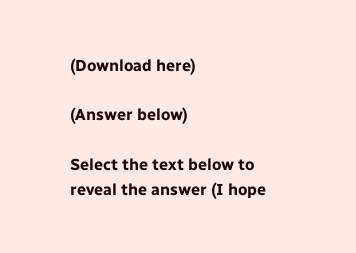(Download here)

(Answer below)

Select the text below to reveal the answer (I hope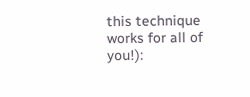this technique works for all of you!):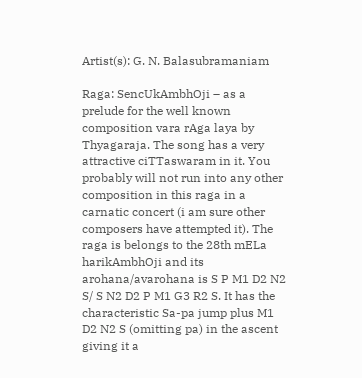Artist(s): G. N. Balasubramaniam

Raga: SencUkAmbhOji – as a prelude for the well known composition vara rAga laya by Thyagaraja. The song has a very attractive ciTTaswaram in it. You probably will not run into any other composition in this raga in a carnatic concert (i am sure other composers have attempted it). The raga is belongs to the 28th mELa harikAmbhOji and its arohana/avarohana is S P M1 D2 N2 S/ S N2 D2 P M1 G3 R2 S. It has the characteristic Sa-pa jump plus M1 D2 N2 S (omitting pa) in the ascent giving it a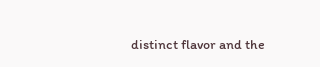distinct flavor and the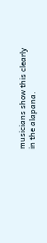musicians show this clearly in the alapana.